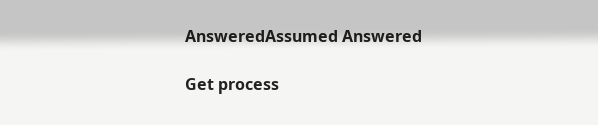AnsweredAssumed Answered

Get process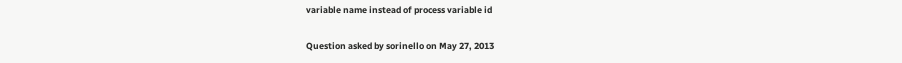variable name instead of process variable id

Question asked by sorinello on May 27, 2013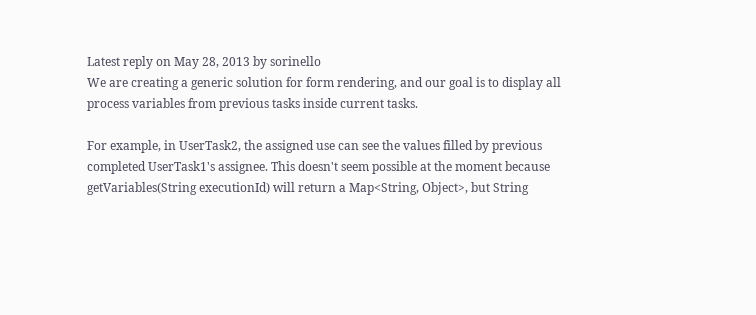Latest reply on May 28, 2013 by sorinello
We are creating a generic solution for form rendering, and our goal is to display all process variables from previous tasks inside current tasks.

For example, in UserTask2, the assigned use can see the values filled by previous completed UserTask1's assignee. This doesn't seem possible at the moment because getVariables(String executionId) will return a Map<String, Object>, but String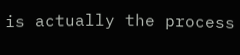is actually the process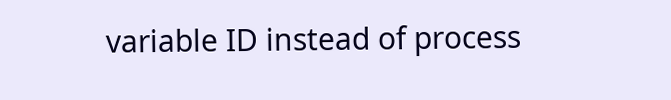variable ID instead of process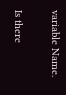variable Name.

Is there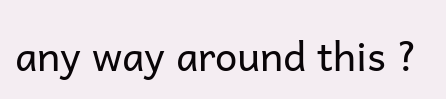any way around this ?